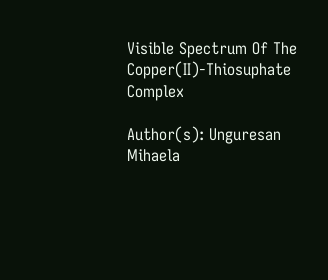Visible Spectrum Of The Copper(II)-Thiosuphate Complex

Author(s): Unguresan Mihaela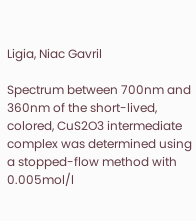Ligia, Niac Gavril

Spectrum between 700nm and 360nm of the short-lived, colored, CuS2O3 intermediate complex was determined using a stopped-flow method with 0.005mol/l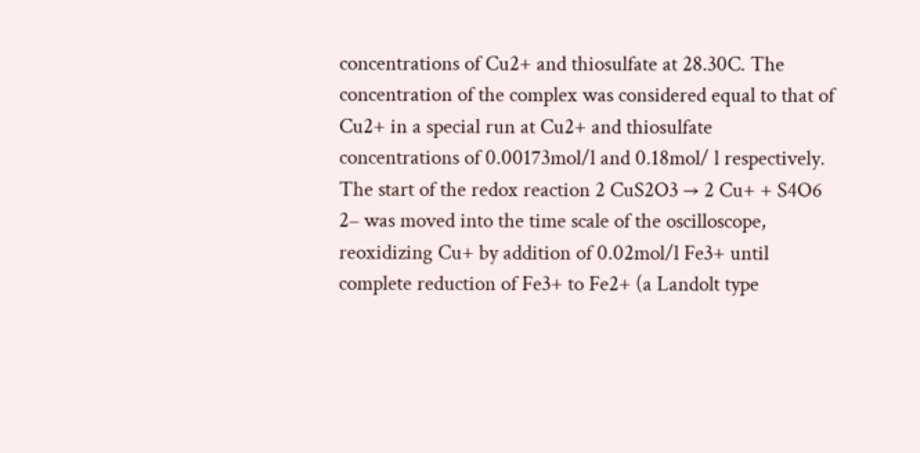concentrations of Cu2+ and thiosulfate at 28.30C. The concentration of the complex was considered equal to that of Cu2+ in a special run at Cu2+ and thiosulfate concentrations of 0.00173mol/l and 0.18mol/ l respectively. The start of the redox reaction 2 CuS2O3 → 2 Cu+ + S4O6 2– was moved into the time scale of the oscilloscope, reoxidizing Cu+ by addition of 0.02mol/l Fe3+ until complete reduction of Fe3+ to Fe2+ (a Landolt type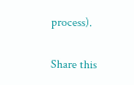process).

Share this